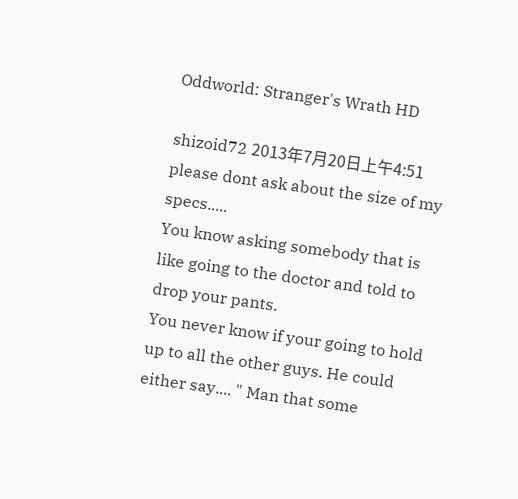Oddworld: Stranger's Wrath HD

shizoid72 2013年7月20日上午4:51
please dont ask about the size of my specs.....
You know asking somebody that is like going to the doctor and told to drop your pants.
You never know if your going to hold up to all the other guys. He could either say.... " Man that some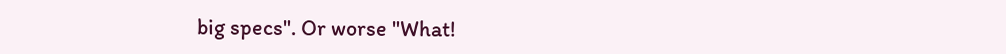big specs". Or worse "What!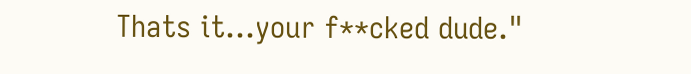Thats it...your f**cked dude."